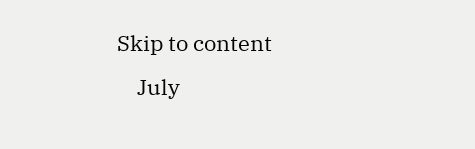Skip to content
    July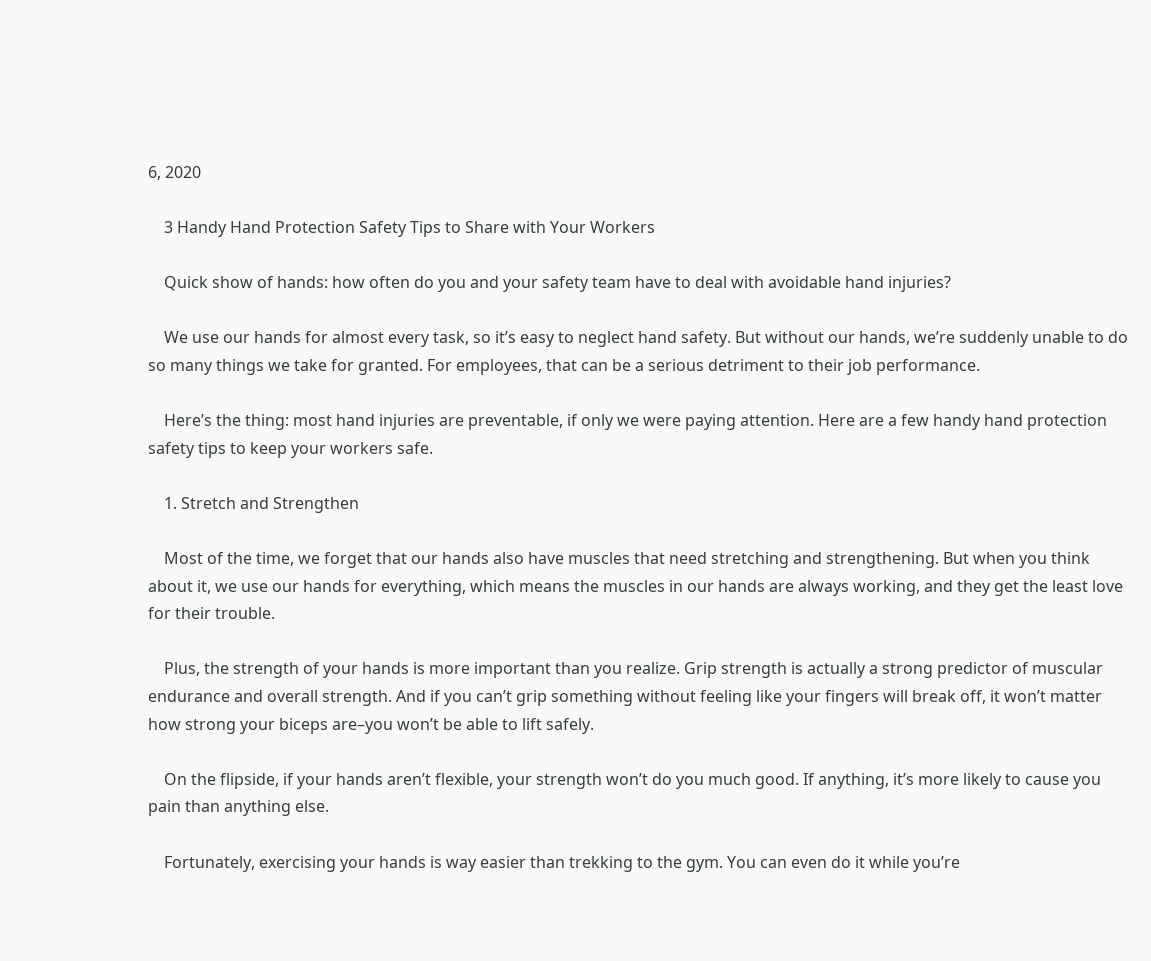6, 2020

    3 Handy Hand Protection Safety Tips to Share with Your Workers

    Quick show of hands: how often do you and your safety team have to deal with avoidable hand injuries?

    We use our hands for almost every task, so it’s easy to neglect hand safety. But without our hands, we’re suddenly unable to do so many things we take for granted. For employees, that can be a serious detriment to their job performance.

    Here’s the thing: most hand injuries are preventable, if only we were paying attention. Here are a few handy hand protection safety tips to keep your workers safe.

    1. Stretch and Strengthen

    Most of the time, we forget that our hands also have muscles that need stretching and strengthening. But when you think about it, we use our hands for everything, which means the muscles in our hands are always working, and they get the least love for their trouble.

    Plus, the strength of your hands is more important than you realize. Grip strength is actually a strong predictor of muscular endurance and overall strength. And if you can’t grip something without feeling like your fingers will break off, it won’t matter how strong your biceps are–you won’t be able to lift safely.

    On the flipside, if your hands aren’t flexible, your strength won’t do you much good. If anything, it’s more likely to cause you pain than anything else.

    Fortunately, exercising your hands is way easier than trekking to the gym. You can even do it while you’re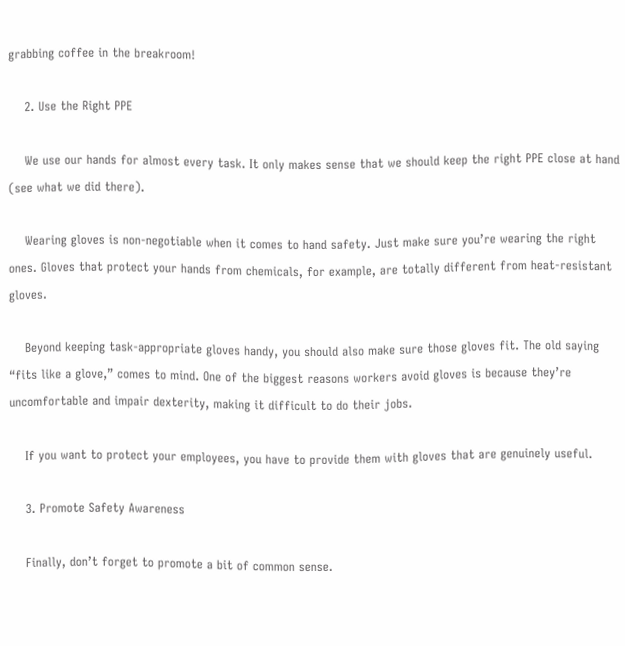grabbing coffee in the breakroom!

    2. Use the Right PPE

    We use our hands for almost every task. It only makes sense that we should keep the right PPE close at hand (see what we did there).

    Wearing gloves is non-negotiable when it comes to hand safety. Just make sure you’re wearing the right ones. Gloves that protect your hands from chemicals, for example, are totally different from heat-resistant gloves.

    Beyond keeping task-appropriate gloves handy, you should also make sure those gloves fit. The old saying “fits like a glove,” comes to mind. One of the biggest reasons workers avoid gloves is because they’re uncomfortable and impair dexterity, making it difficult to do their jobs.

    If you want to protect your employees, you have to provide them with gloves that are genuinely useful.

    3. Promote Safety Awareness

    Finally, don’t forget to promote a bit of common sense.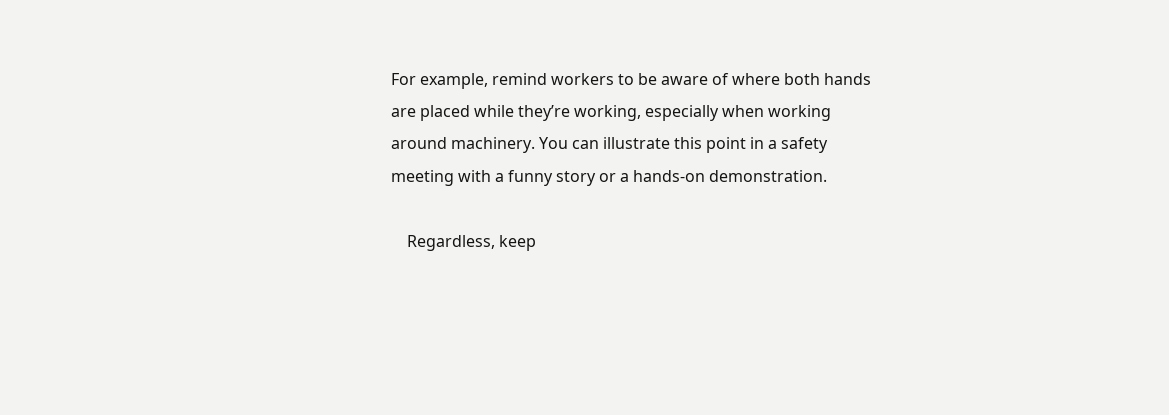For example, remind workers to be aware of where both hands are placed while they’re working, especially when working around machinery. You can illustrate this point in a safety meeting with a funny story or a hands-on demonstration.

    Regardless, keep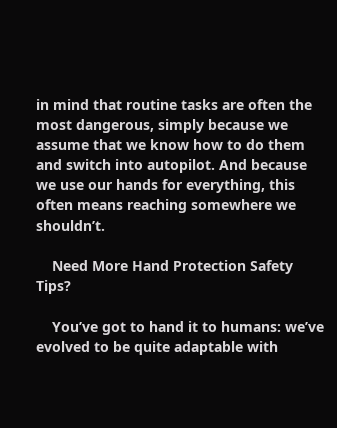in mind that routine tasks are often the most dangerous, simply because we assume that we know how to do them and switch into autopilot. And because we use our hands for everything, this often means reaching somewhere we shouldn’t.

    Need More Hand Protection Safety Tips?

    You’ve got to hand it to humans: we’ve evolved to be quite adaptable with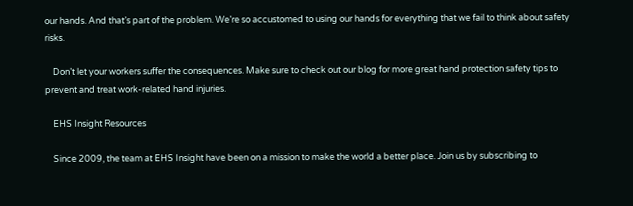our hands. And that’s part of the problem. We’re so accustomed to using our hands for everything that we fail to think about safety risks.

    Don’t let your workers suffer the consequences. Make sure to check out our blog for more great hand protection safety tips to prevent and treat work-related hand injuries.

    EHS Insight Resources

    Since 2009, the team at EHS Insight have been on a mission to make the world a better place. Join us by subscribing to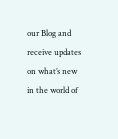our Blog and receive updates on what’s new in the world of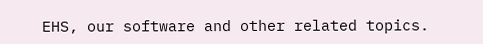EHS, our software and other related topics.